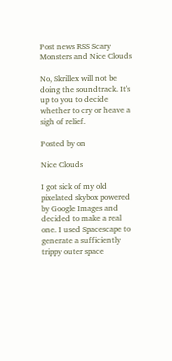Post news RSS Scary Monsters and Nice Clouds

No, Skrillex will not be doing the soundtrack. It's up to you to decide whether to cry or heave a sigh of relief.

Posted by on

Nice Clouds

I got sick of my old pixelated skybox powered by Google Images and decided to make a real one. I used Spacescape to generate a sufficiently trippy outer space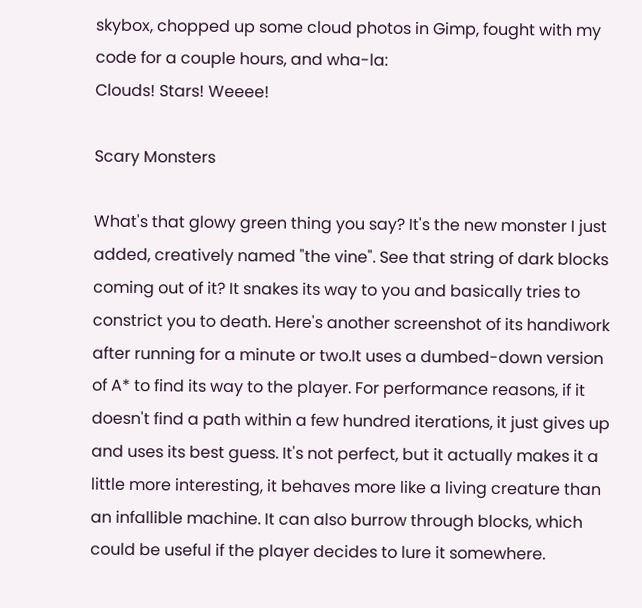skybox, chopped up some cloud photos in Gimp, fought with my code for a couple hours, and wha-la:
Clouds! Stars! Weeee!

Scary Monsters

What's that glowy green thing you say? It's the new monster I just added, creatively named "the vine". See that string of dark blocks coming out of it? It snakes its way to you and basically tries to constrict you to death. Here's another screenshot of its handiwork after running for a minute or two.It uses a dumbed-down version of A* to find its way to the player. For performance reasons, if it doesn't find a path within a few hundred iterations, it just gives up and uses its best guess. It's not perfect, but it actually makes it a little more interesting, it behaves more like a living creature than an infallible machine. It can also burrow through blocks, which could be useful if the player decides to lure it somewhere.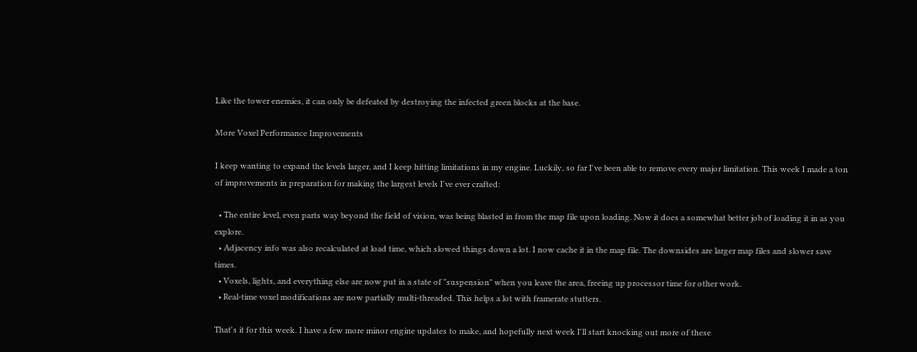Like the tower enemies, it can only be defeated by destroying the infected green blocks at the base.

More Voxel Performance Improvements

I keep wanting to expand the levels larger, and I keep hitting limitations in my engine. Luckily, so far I've been able to remove every major limitation. This week I made a ton of improvements in preparation for making the largest levels I've ever crafted:

  • The entire level, even parts way beyond the field of vision, was being blasted in from the map file upon loading. Now it does a somewhat better job of loading it in as you explore.
  • Adjacency info was also recalculated at load time, which slowed things down a lot. I now cache it in the map file. The downsides are larger map files and slower save times.
  • Voxels, lights, and everything else are now put in a state of "suspension" when you leave the area, freeing up processor time for other work.
  • Real-time voxel modifications are now partially multi-threaded. This helps a lot with framerate stutters.

That's it for this week. I have a few more minor engine updates to make, and hopefully next week I'll start knocking out more of these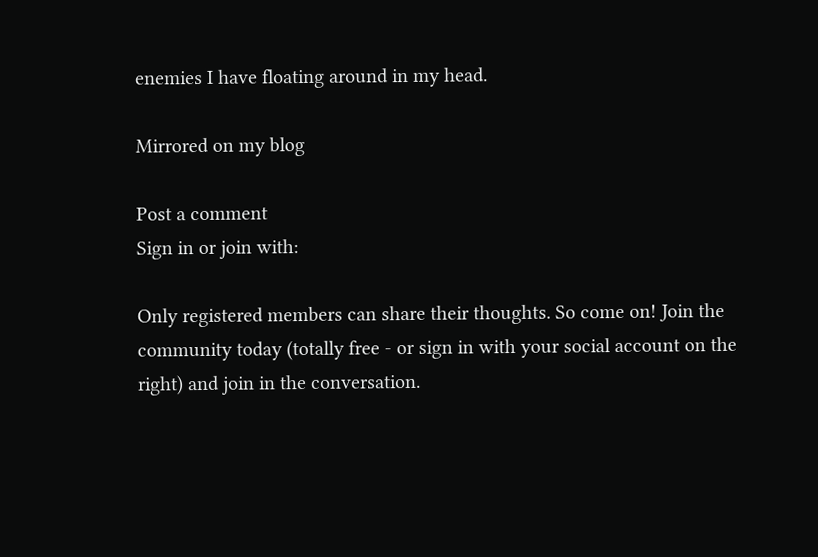enemies I have floating around in my head.

Mirrored on my blog

Post a comment
Sign in or join with:

Only registered members can share their thoughts. So come on! Join the community today (totally free - or sign in with your social account on the right) and join in the conversation.